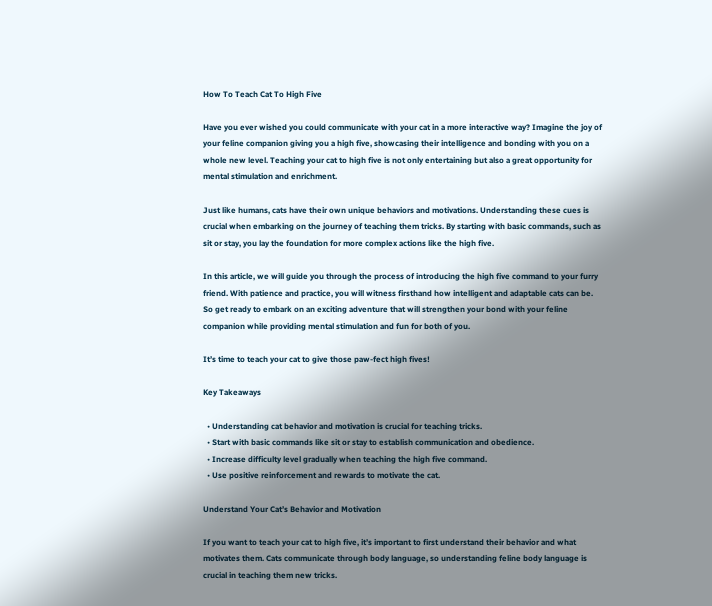How To Teach Cat To High Five

Have you ever wished you could communicate with your cat in a more interactive way? Imagine the joy of your feline companion giving you a high five, showcasing their intelligence and bonding with you on a whole new level. Teaching your cat to high five is not only entertaining but also a great opportunity for mental stimulation and enrichment.

Just like humans, cats have their own unique behaviors and motivations. Understanding these cues is crucial when embarking on the journey of teaching them tricks. By starting with basic commands, such as sit or stay, you lay the foundation for more complex actions like the high five.

In this article, we will guide you through the process of introducing the high five command to your furry friend. With patience and practice, you will witness firsthand how intelligent and adaptable cats can be. So get ready to embark on an exciting adventure that will strengthen your bond with your feline companion while providing mental stimulation and fun for both of you.

It’s time to teach your cat to give those paw-fect high fives!

Key Takeaways

  • Understanding cat behavior and motivation is crucial for teaching tricks.
  • Start with basic commands like sit or stay to establish communication and obedience.
  • Increase difficulty level gradually when teaching the high five command.
  • Use positive reinforcement and rewards to motivate the cat.

Understand Your Cat’s Behavior and Motivation

If you want to teach your cat to high five, it’s important to first understand their behavior and what motivates them. Cats communicate through body language, so understanding feline body language is crucial in teaching them new tricks.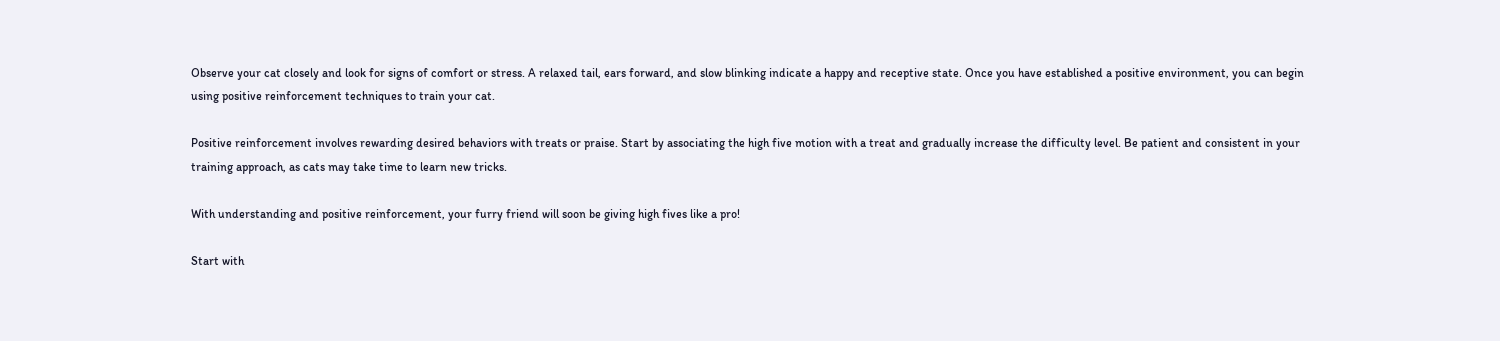Observe your cat closely and look for signs of comfort or stress. A relaxed tail, ears forward, and slow blinking indicate a happy and receptive state. Once you have established a positive environment, you can begin using positive reinforcement techniques to train your cat.

Positive reinforcement involves rewarding desired behaviors with treats or praise. Start by associating the high five motion with a treat and gradually increase the difficulty level. Be patient and consistent in your training approach, as cats may take time to learn new tricks.

With understanding and positive reinforcement, your furry friend will soon be giving high fives like a pro!

Start with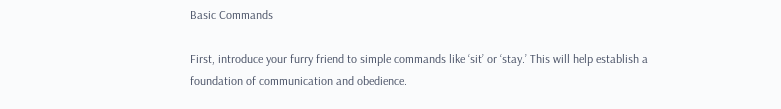Basic Commands

First, introduce your furry friend to simple commands like ‘sit’ or ‘stay.’ This will help establish a foundation of communication and obedience.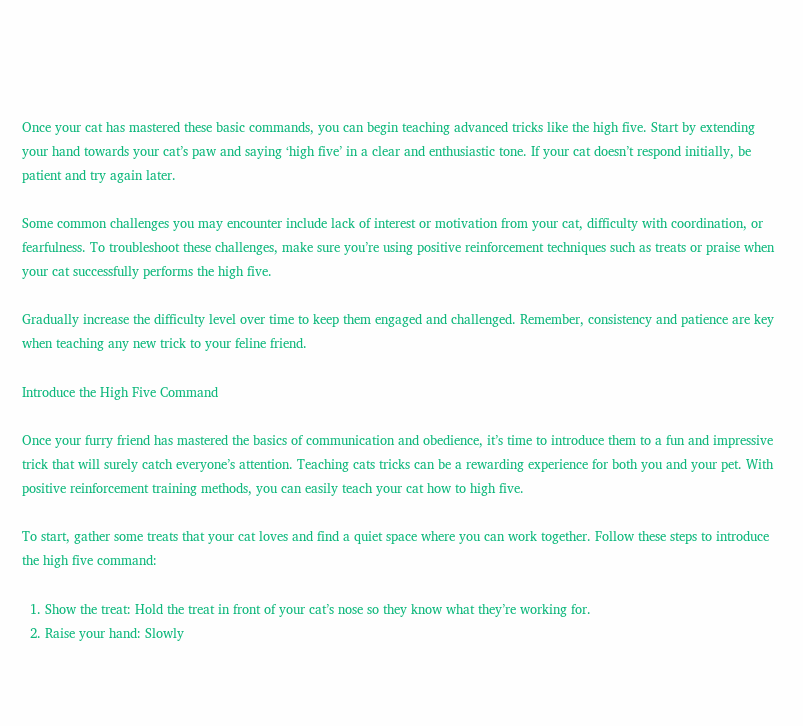Once your cat has mastered these basic commands, you can begin teaching advanced tricks like the high five. Start by extending your hand towards your cat’s paw and saying ‘high five’ in a clear and enthusiastic tone. If your cat doesn’t respond initially, be patient and try again later.

Some common challenges you may encounter include lack of interest or motivation from your cat, difficulty with coordination, or fearfulness. To troubleshoot these challenges, make sure you’re using positive reinforcement techniques such as treats or praise when your cat successfully performs the high five.

Gradually increase the difficulty level over time to keep them engaged and challenged. Remember, consistency and patience are key when teaching any new trick to your feline friend.

Introduce the High Five Command

Once your furry friend has mastered the basics of communication and obedience, it’s time to introduce them to a fun and impressive trick that will surely catch everyone’s attention. Teaching cats tricks can be a rewarding experience for both you and your pet. With positive reinforcement training methods, you can easily teach your cat how to high five.

To start, gather some treats that your cat loves and find a quiet space where you can work together. Follow these steps to introduce the high five command:

  1. Show the treat: Hold the treat in front of your cat’s nose so they know what they’re working for.
  2. Raise your hand: Slowly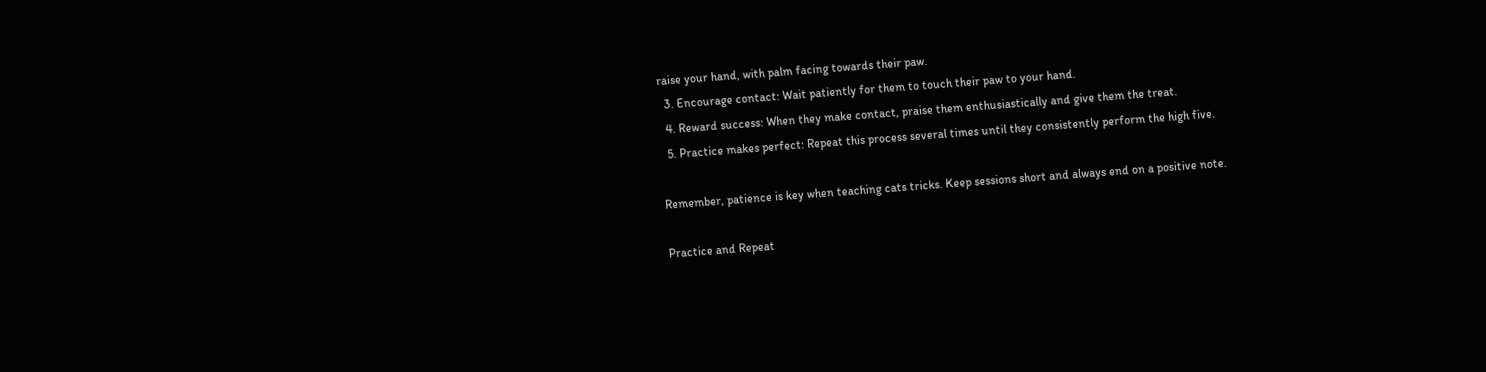raise your hand, with palm facing towards their paw.
  3. Encourage contact: Wait patiently for them to touch their paw to your hand.
  4. Reward success: When they make contact, praise them enthusiastically and give them the treat.
  5. Practice makes perfect: Repeat this process several times until they consistently perform the high five.

Remember, patience is key when teaching cats tricks. Keep sessions short and always end on a positive note.

Practice and Repeat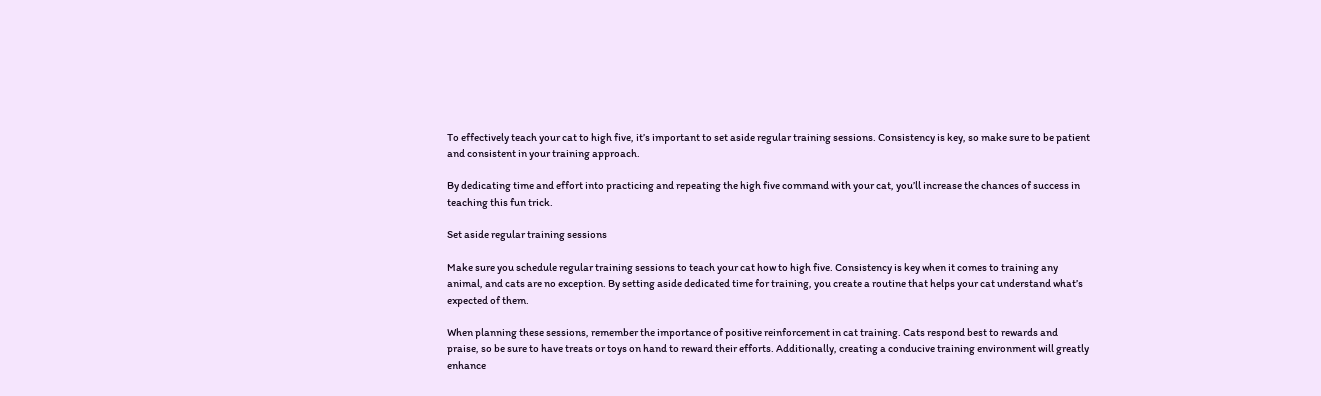To effectively teach your cat to high five, it’s important to set aside regular training sessions. Consistency is key, so make sure to be patient and consistent in your training approach.

By dedicating time and effort into practicing and repeating the high five command with your cat, you’ll increase the chances of success in teaching this fun trick.

Set aside regular training sessions

Make sure you schedule regular training sessions to teach your cat how to high five. Consistency is key when it comes to training any animal, and cats are no exception. By setting aside dedicated time for training, you create a routine that helps your cat understand what’s expected of them.

When planning these sessions, remember the importance of positive reinforcement in cat training. Cats respond best to rewards and praise, so be sure to have treats or toys on hand to reward their efforts. Additionally, creating a conducive training environment will greatly enhance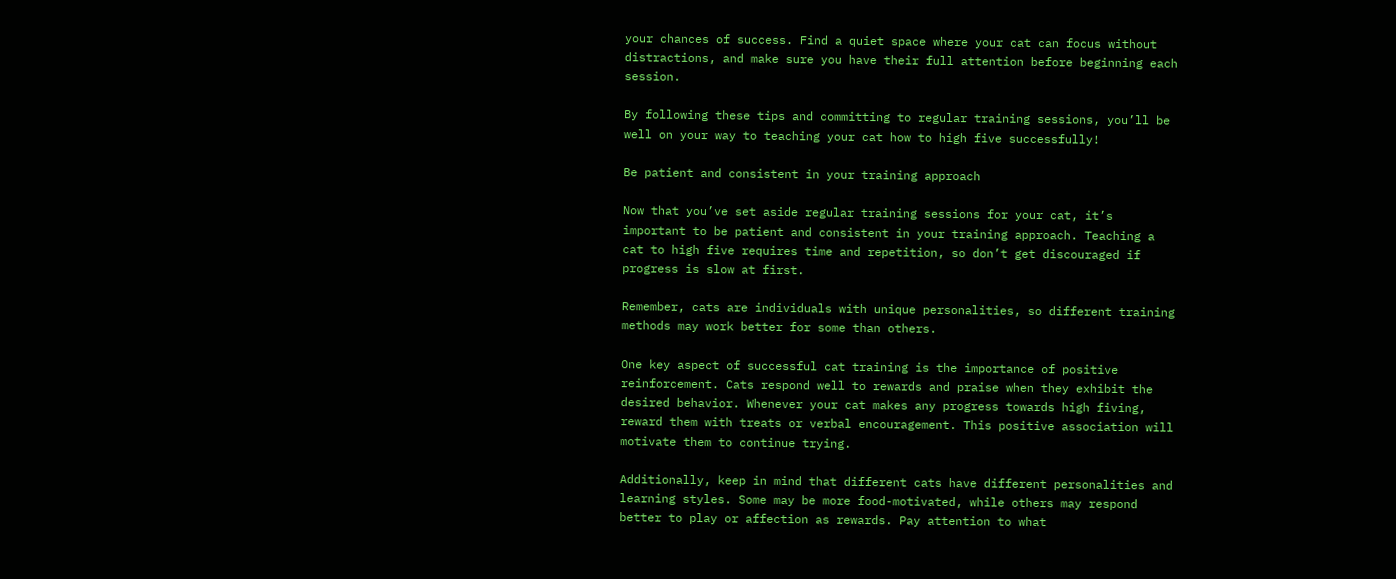your chances of success. Find a quiet space where your cat can focus without distractions, and make sure you have their full attention before beginning each session.

By following these tips and committing to regular training sessions, you’ll be well on your way to teaching your cat how to high five successfully!

Be patient and consistent in your training approach

Now that you’ve set aside regular training sessions for your cat, it’s important to be patient and consistent in your training approach. Teaching a cat to high five requires time and repetition, so don’t get discouraged if progress is slow at first.

Remember, cats are individuals with unique personalities, so different training methods may work better for some than others.

One key aspect of successful cat training is the importance of positive reinforcement. Cats respond well to rewards and praise when they exhibit the desired behavior. Whenever your cat makes any progress towards high fiving, reward them with treats or verbal encouragement. This positive association will motivate them to continue trying.

Additionally, keep in mind that different cats have different personalities and learning styles. Some may be more food-motivated, while others may respond better to play or affection as rewards. Pay attention to what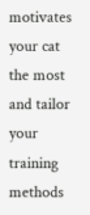motivates your cat the most and tailor your training methods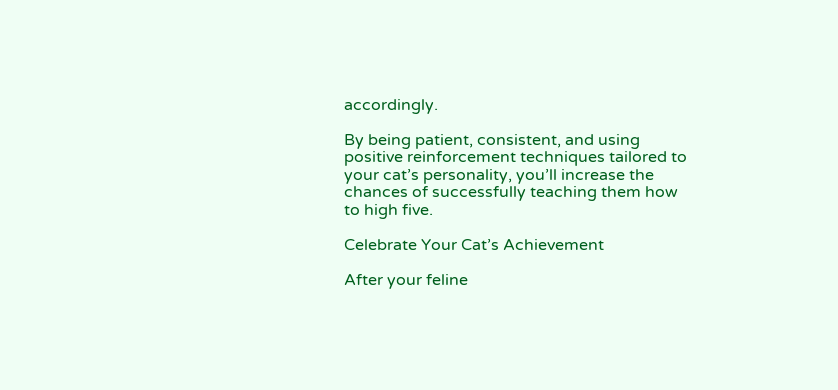accordingly.

By being patient, consistent, and using positive reinforcement techniques tailored to your cat’s personality, you’ll increase the chances of successfully teaching them how to high five.

Celebrate Your Cat’s Achievement

After your feline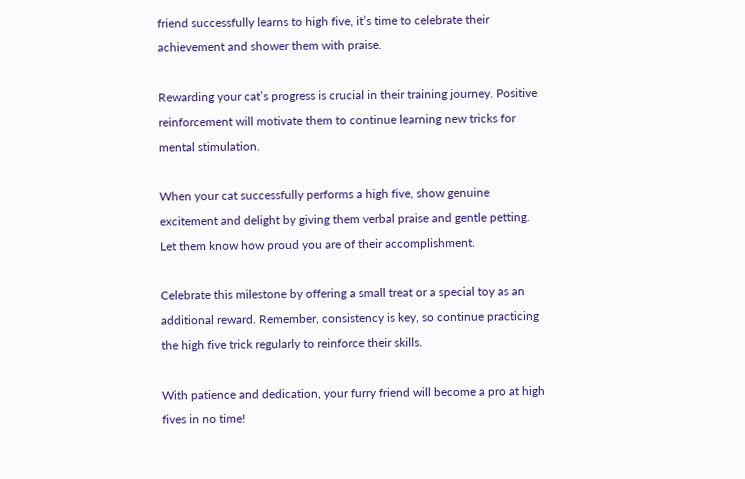friend successfully learns to high five, it’s time to celebrate their achievement and shower them with praise.

Rewarding your cat’s progress is crucial in their training journey. Positive reinforcement will motivate them to continue learning new tricks for mental stimulation.

When your cat successfully performs a high five, show genuine excitement and delight by giving them verbal praise and gentle petting. Let them know how proud you are of their accomplishment.

Celebrate this milestone by offering a small treat or a special toy as an additional reward. Remember, consistency is key, so continue practicing the high five trick regularly to reinforce their skills.

With patience and dedication, your furry friend will become a pro at high fives in no time!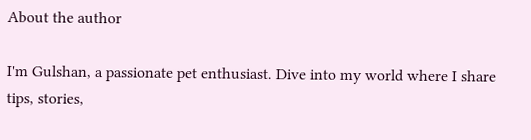About the author

I'm Gulshan, a passionate pet enthusiast. Dive into my world where I share tips, stories,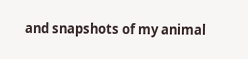and snapshots of my animal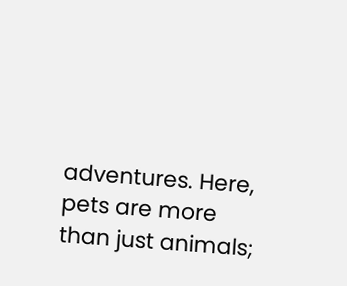adventures. Here, pets are more than just animals;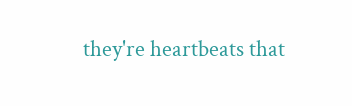they're heartbeats that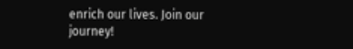enrich our lives. Join our journey!